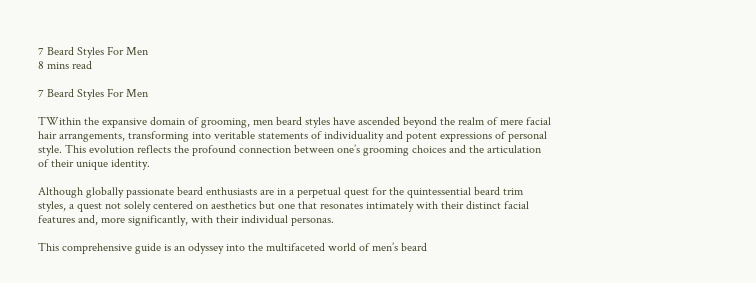7 Beard Styles For Men
8 mins read

7 Beard Styles For Men

TWithin the expansive domain of grooming, men beard styles have ascended beyond the realm of mere facial hair arrangements, transforming into veritable statements of individuality and potent expressions of personal style. This evolution reflects the profound connection between one’s grooming choices and the articulation of their unique identity.

Although globally passionate beard enthusiasts are in a perpetual quest for the quintessential beard trim styles, a quest not solely centered on aesthetics but one that resonates intimately with their distinct facial features and, more significantly, with their individual personas.

This comprehensive guide is an odyssey into the multifaceted world of men’s beard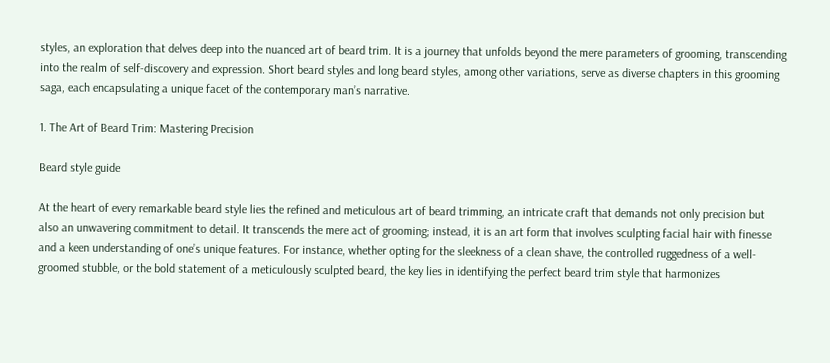styles, an exploration that delves deep into the nuanced art of beard trim. It is a journey that unfolds beyond the mere parameters of grooming, transcending into the realm of self-discovery and expression. Short beard styles and long beard styles, among other variations, serve as diverse chapters in this grooming saga, each encapsulating a unique facet of the contemporary man’s narrative.

1. The Art of Beard Trim: Mastering Precision

Beard style guide

At the heart of every remarkable beard style lies the refined and meticulous art of beard trimming, an intricate craft that demands not only precision but also an unwavering commitment to detail. It transcends the mere act of grooming; instead, it is an art form that involves sculpting facial hair with finesse and a keen understanding of one’s unique features. For instance, whether opting for the sleekness of a clean shave, the controlled ruggedness of a well-groomed stubble, or the bold statement of a meticulously sculpted beard, the key lies in identifying the perfect beard trim style that harmonizes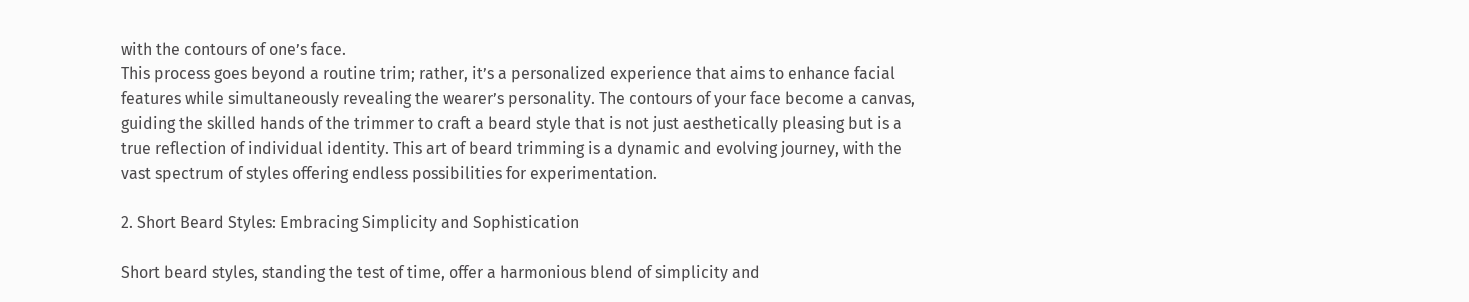with the contours of one’s face.
This process goes beyond a routine trim; rather, it’s a personalized experience that aims to enhance facial features while simultaneously revealing the wearer’s personality. The contours of your face become a canvas, guiding the skilled hands of the trimmer to craft a beard style that is not just aesthetically pleasing but is a true reflection of individual identity. This art of beard trimming is a dynamic and evolving journey, with the vast spectrum of styles offering endless possibilities for experimentation.

2. Short Beard Styles: Embracing Simplicity and Sophistication

Short beard styles, standing the test of time, offer a harmonious blend of simplicity and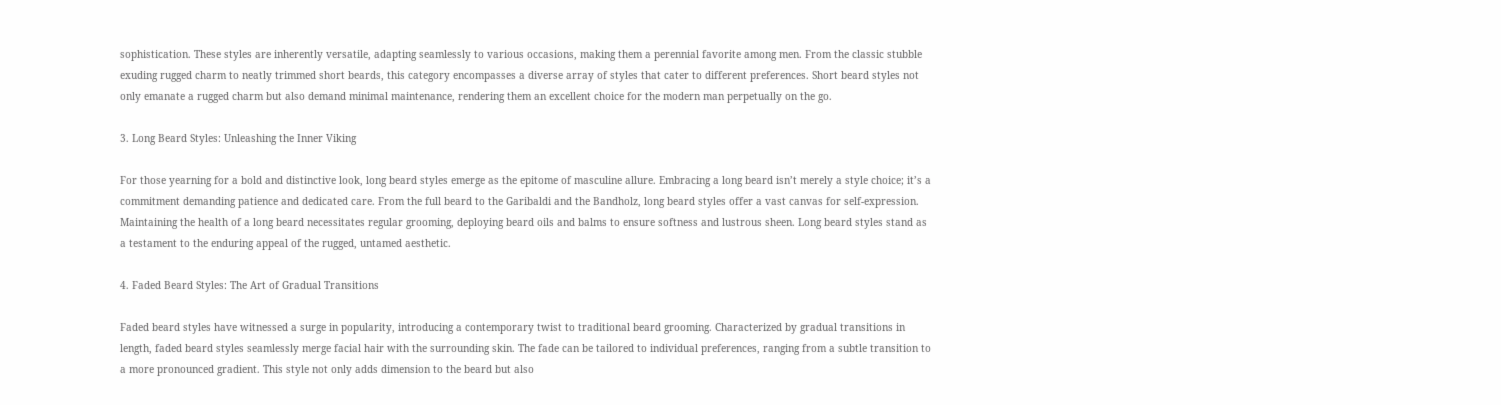sophistication. These styles are inherently versatile, adapting seamlessly to various occasions, making them a perennial favorite among men. From the classic stubble exuding rugged charm to neatly trimmed short beards, this category encompasses a diverse array of styles that cater to different preferences. Short beard styles not only emanate a rugged charm but also demand minimal maintenance, rendering them an excellent choice for the modern man perpetually on the go.

3. Long Beard Styles: Unleashing the Inner Viking

For those yearning for a bold and distinctive look, long beard styles emerge as the epitome of masculine allure. Embracing a long beard isn’t merely a style choice; it’s a commitment demanding patience and dedicated care. From the full beard to the Garibaldi and the Bandholz, long beard styles offer a vast canvas for self-expression. Maintaining the health of a long beard necessitates regular grooming, deploying beard oils and balms to ensure softness and lustrous sheen. Long beard styles stand as a testament to the enduring appeal of the rugged, untamed aesthetic.

4. Faded Beard Styles: The Art of Gradual Transitions

Faded beard styles have witnessed a surge in popularity, introducing a contemporary twist to traditional beard grooming. Characterized by gradual transitions in length, faded beard styles seamlessly merge facial hair with the surrounding skin. The fade can be tailored to individual preferences, ranging from a subtle transition to a more pronounced gradient. This style not only adds dimension to the beard but also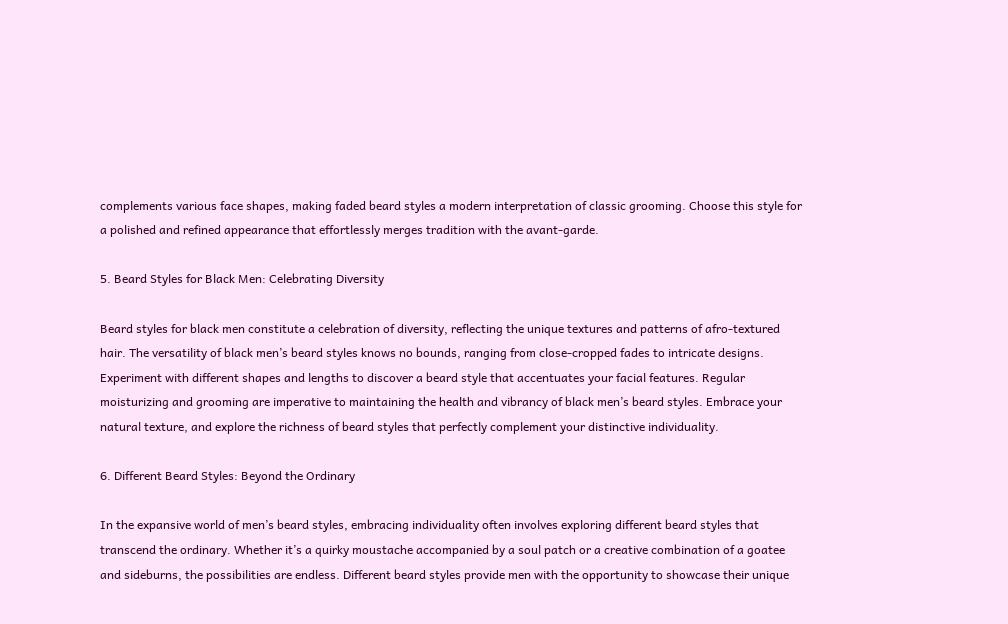complements various face shapes, making faded beard styles a modern interpretation of classic grooming. Choose this style for a polished and refined appearance that effortlessly merges tradition with the avant-garde.

5. Beard Styles for Black Men: Celebrating Diversity

Beard styles for black men constitute a celebration of diversity, reflecting the unique textures and patterns of afro-textured hair. The versatility of black men’s beard styles knows no bounds, ranging from close-cropped fades to intricate designs. Experiment with different shapes and lengths to discover a beard style that accentuates your facial features. Regular moisturizing and grooming are imperative to maintaining the health and vibrancy of black men’s beard styles. Embrace your natural texture, and explore the richness of beard styles that perfectly complement your distinctive individuality.

6. Different Beard Styles: Beyond the Ordinary

In the expansive world of men’s beard styles, embracing individuality often involves exploring different beard styles that transcend the ordinary. Whether it’s a quirky moustache accompanied by a soul patch or a creative combination of a goatee and sideburns, the possibilities are endless. Different beard styles provide men with the opportunity to showcase their unique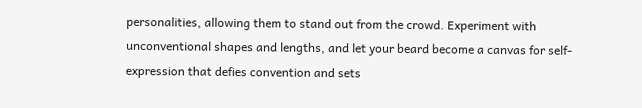personalities, allowing them to stand out from the crowd. Experiment with unconventional shapes and lengths, and let your beard become a canvas for self-expression that defies convention and sets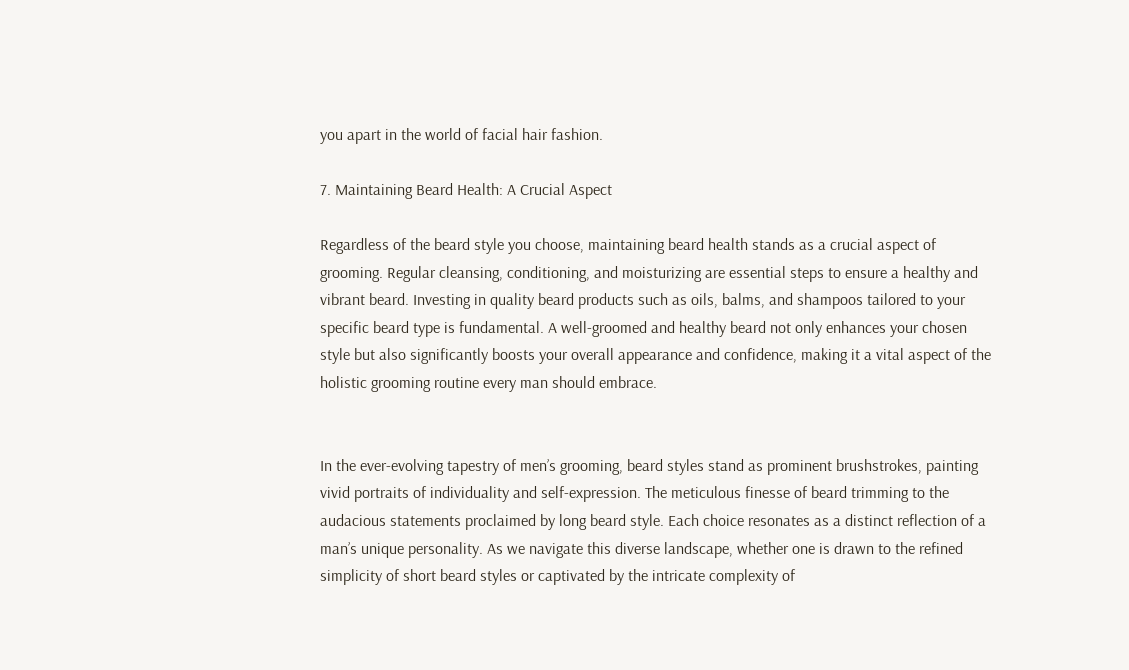you apart in the world of facial hair fashion.

7. Maintaining Beard Health: A Crucial Aspect

Regardless of the beard style you choose, maintaining beard health stands as a crucial aspect of grooming. Regular cleansing, conditioning, and moisturizing are essential steps to ensure a healthy and vibrant beard. Investing in quality beard products such as oils, balms, and shampoos tailored to your specific beard type is fundamental. A well-groomed and healthy beard not only enhances your chosen style but also significantly boosts your overall appearance and confidence, making it a vital aspect of the holistic grooming routine every man should embrace.


In the ever-evolving tapestry of men’s grooming, beard styles stand as prominent brushstrokes, painting vivid portraits of individuality and self-expression. The meticulous finesse of beard trimming to the audacious statements proclaimed by long beard style. Each choice resonates as a distinct reflection of a man’s unique personality. As we navigate this diverse landscape, whether one is drawn to the refined simplicity of short beard styles or captivated by the intricate complexity of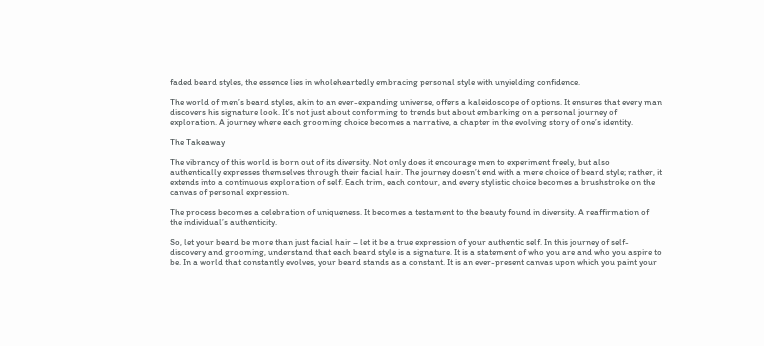faded beard styles, the essence lies in wholeheartedly embracing personal style with unyielding confidence.

The world of men’s beard styles, akin to an ever-expanding universe, offers a kaleidoscope of options. It ensures that every man discovers his signature look. It’s not just about conforming to trends but about embarking on a personal journey of exploration. A journey where each grooming choice becomes a narrative, a chapter in the evolving story of one’s identity.

The Takeaway

The vibrancy of this world is born out of its diversity. Not only does it encourage men to experiment freely, but also authentically expresses themselves through their facial hair. The journey doesn’t end with a mere choice of beard style; rather, it extends into a continuous exploration of self. Each trim, each contour, and every stylistic choice becomes a brushstroke on the canvas of personal expression.

The process becomes a celebration of uniqueness. It becomes a testament to the beauty found in diversity. A reaffirmation of the individual’s authenticity.

So, let your beard be more than just facial hair – let it be a true expression of your authentic self. In this journey of self-discovery and grooming, understand that each beard style is a signature. It is a statement of who you are and who you aspire to be. In a world that constantly evolves, your beard stands as a constant. It is an ever-present canvas upon which you paint your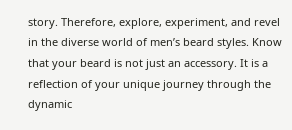story. Therefore, explore, experiment, and revel in the diverse world of men’s beard styles. Know that your beard is not just an accessory. It is a reflection of your unique journey through the dynamic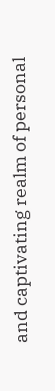and captivating realm of personal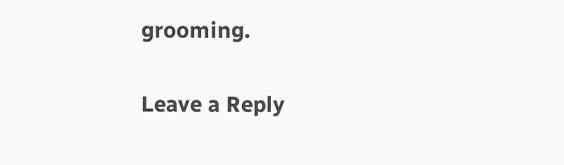grooming.

Leave a Reply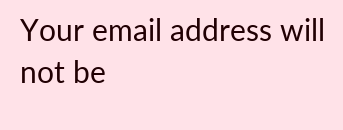Your email address will not be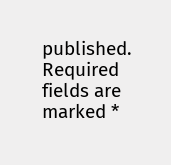published. Required fields are marked *